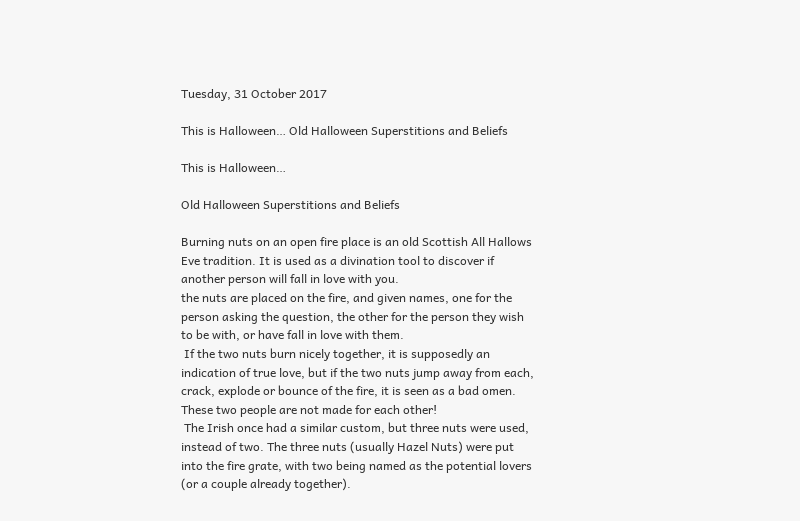Tuesday, 31 October 2017

This is Halloween… Old Halloween Superstitions and Beliefs

This is Halloween…

Old Halloween Superstitions and Beliefs

Burning nuts on an open fire place is an old Scottish All Hallows Eve tradition. It is used as a divination tool to discover if another person will fall in love with you.
the nuts are placed on the fire, and given names, one for the person asking the question, the other for the person they wish to be with, or have fall in love with them.
 If the two nuts burn nicely together, it is supposedly an indication of true love, but if the two nuts jump away from each, crack, explode or bounce of the fire, it is seen as a bad omen. These two people are not made for each other!
 The Irish once had a similar custom, but three nuts were used, instead of two. The three nuts (usually Hazel Nuts) were put into the fire grate, with two being named as the potential lovers (or a couple already together).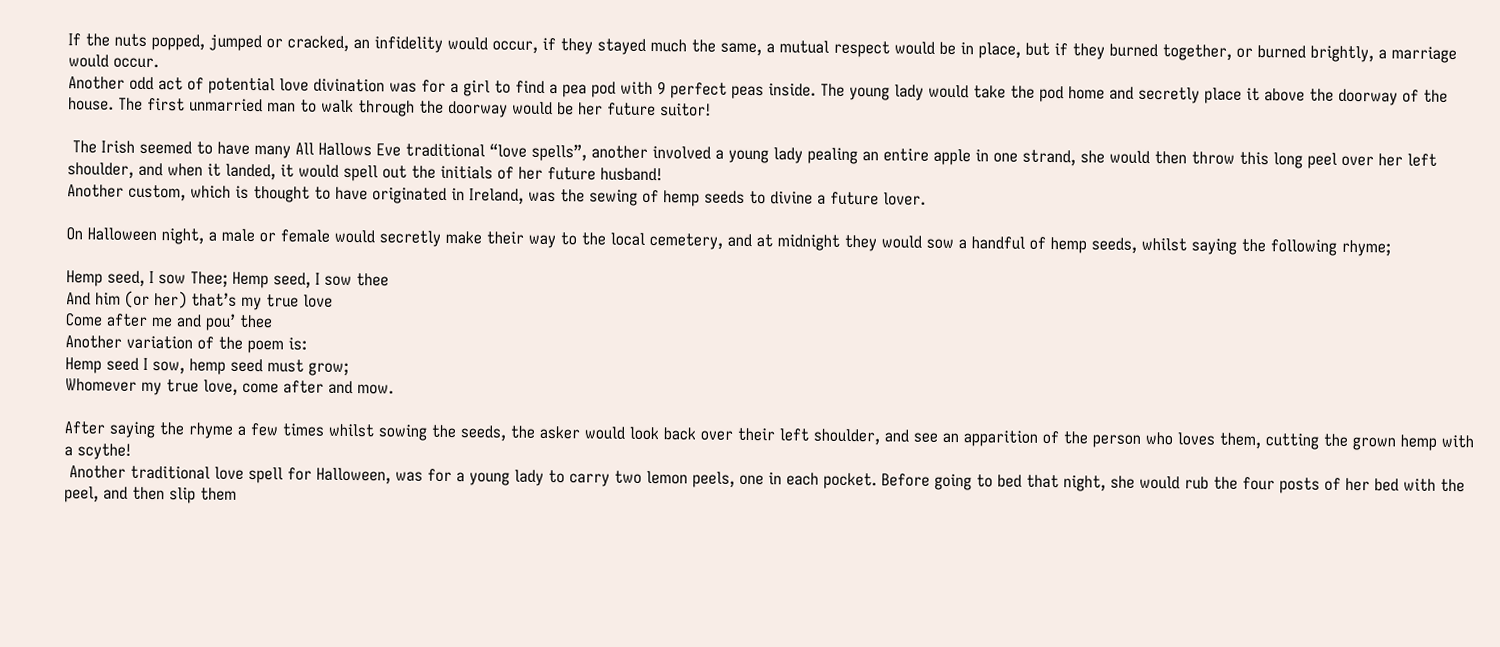If the nuts popped, jumped or cracked, an infidelity would occur, if they stayed much the same, a mutual respect would be in place, but if they burned together, or burned brightly, a marriage would occur.
Another odd act of potential love divination was for a girl to find a pea pod with 9 perfect peas inside. The young lady would take the pod home and secretly place it above the doorway of the house. The first unmarried man to walk through the doorway would be her future suitor!

 The Irish seemed to have many All Hallows Eve traditional “love spells”, another involved a young lady pealing an entire apple in one strand, she would then throw this long peel over her left shoulder, and when it landed, it would spell out the initials of her future husband!
Another custom, which is thought to have originated in Ireland, was the sewing of hemp seeds to divine a future lover.

On Halloween night, a male or female would secretly make their way to the local cemetery, and at midnight they would sow a handful of hemp seeds, whilst saying the following rhyme;

Hemp seed, I sow Thee; Hemp seed, I sow thee
And him (or her) that’s my true love
Come after me and pou’ thee
Another variation of the poem is:
Hemp seed I sow, hemp seed must grow;
Whomever my true love, come after and mow.

After saying the rhyme a few times whilst sowing the seeds, the asker would look back over their left shoulder, and see an apparition of the person who loves them, cutting the grown hemp with a scythe!
 Another traditional love spell for Halloween, was for a young lady to carry two lemon peels, one in each pocket. Before going to bed that night, she would rub the four posts of her bed with the peel, and then slip them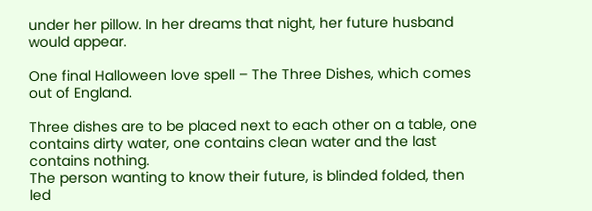under her pillow. In her dreams that night, her future husband would appear.

One final Halloween love spell – The Three Dishes, which comes out of England.

Three dishes are to be placed next to each other on a table, one contains dirty water, one contains clean water and the last contains nothing.
The person wanting to know their future, is blinded folded, then led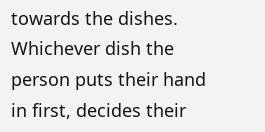towards the dishes. Whichever dish the person puts their hand in first, decides their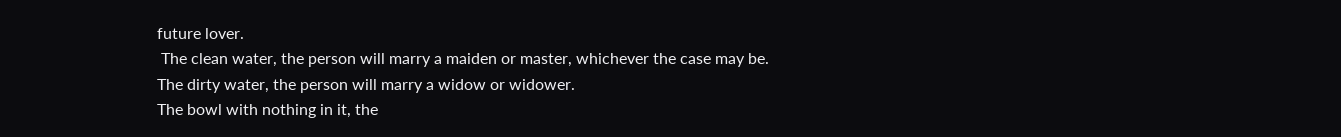future lover.
 The clean water, the person will marry a maiden or master, whichever the case may be.
The dirty water, the person will marry a widow or widower.
The bowl with nothing in it, the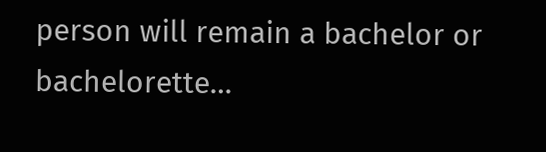person will remain a bachelor or bachelorette…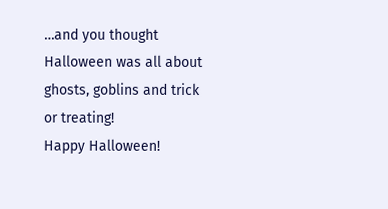…and you thought Halloween was all about ghosts, goblins and trick or treating!
Happy Halloween!